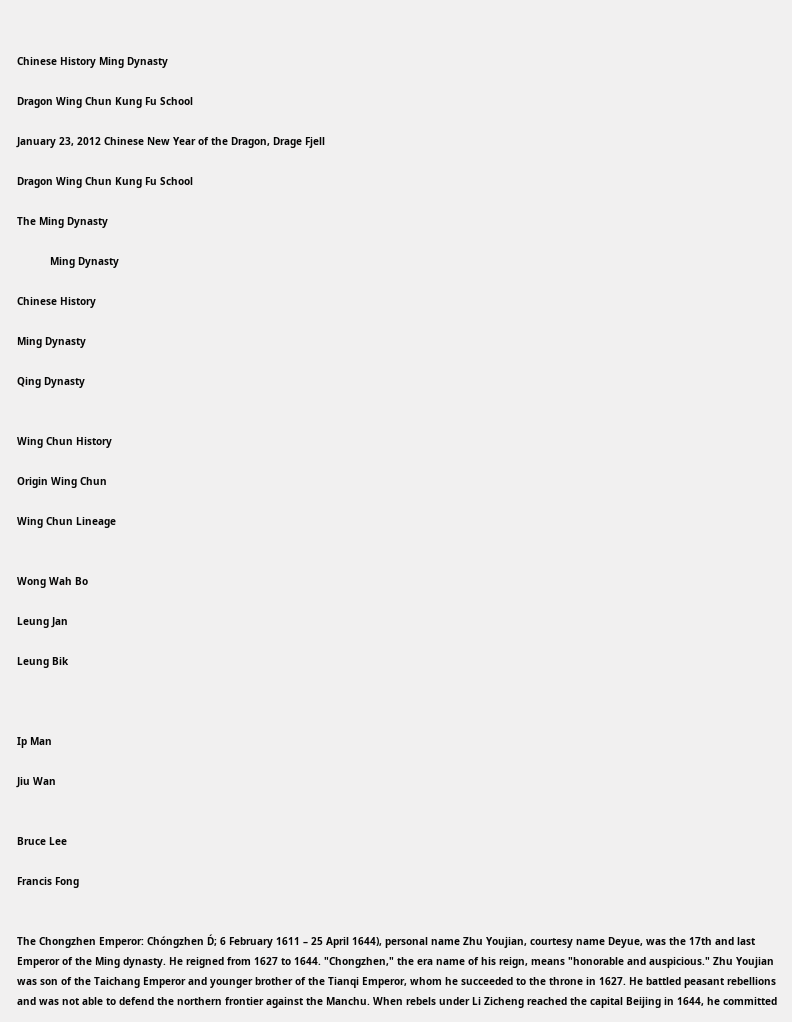Chinese History Ming Dynasty

Dragon Wing Chun Kung Fu School

January 23, 2012 Chinese New Year of the Dragon, Drage Fjell

Dragon Wing Chun Kung Fu School

The Ming Dynasty

           Ming Dynasty

Chinese History

Ming Dynasty

Qing Dynasty


Wing Chun History

Origin Wing Chun

Wing Chun Lineage


Wong Wah Bo

Leung Jan

Leung Bik



Ip Man

Jiu Wan


Bruce Lee

Francis Fong


The Chongzhen Emperor: Chóngzhen D́; 6 February 1611 – 25 April 1644), personal name Zhu Youjian, courtesy name Deyue, was the 17th and last Emperor of the Ming dynasty. He reigned from 1627 to 1644. "Chongzhen," the era name of his reign, means "honorable and auspicious." Zhu Youjian was son of the Taichang Emperor and younger brother of the Tianqi Emperor, whom he succeeded to the throne in 1627. He battled peasant rebellions and was not able to defend the northern frontier against the Manchu. When rebels under Li Zicheng reached the capital Beijing in 1644, he committed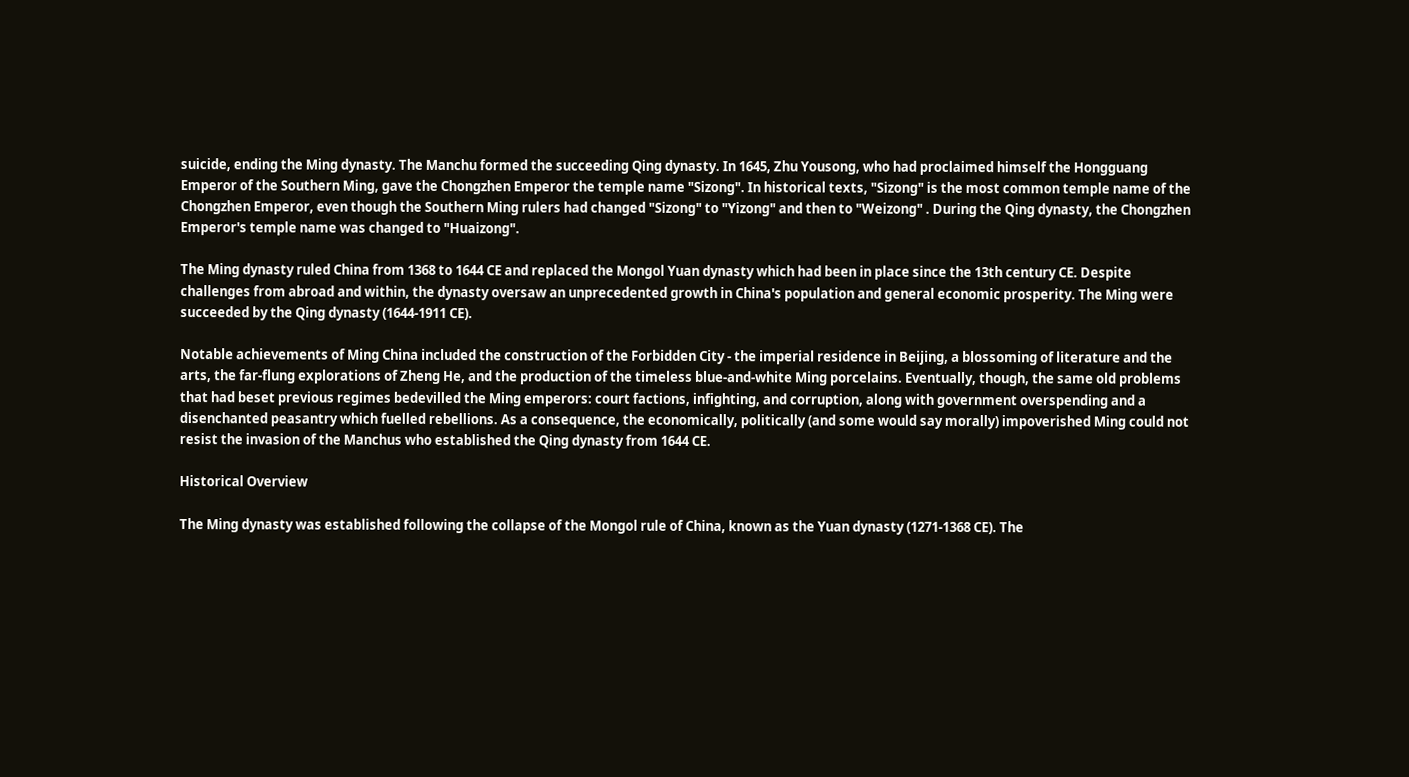suicide, ending the Ming dynasty. The Manchu formed the succeeding Qing dynasty. In 1645, Zhu Yousong, who had proclaimed himself the Hongguang Emperor of the Southern Ming, gave the Chongzhen Emperor the temple name "Sizong". In historical texts, "Sizong" is the most common temple name of the Chongzhen Emperor, even though the Southern Ming rulers had changed "Sizong" to "Yizong" and then to "Weizong" . During the Qing dynasty, the Chongzhen Emperor's temple name was changed to "Huaizong".

The Ming dynasty ruled China from 1368 to 1644 CE and replaced the Mongol Yuan dynasty which had been in place since the 13th century CE. Despite challenges from abroad and within, the dynasty oversaw an unprecedented growth in China's population and general economic prosperity. The Ming were succeeded by the Qing dynasty (1644-1911 CE).

Notable achievements of Ming China included the construction of the Forbidden City - the imperial residence in Beijing, a blossoming of literature and the arts, the far-flung explorations of Zheng He, and the production of the timeless blue-and-white Ming porcelains. Eventually, though, the same old problems that had beset previous regimes bedevilled the Ming emperors: court factions, infighting, and corruption, along with government overspending and a disenchanted peasantry which fuelled rebellions. As a consequence, the economically, politically (and some would say morally) impoverished Ming could not resist the invasion of the Manchus who established the Qing dynasty from 1644 CE.

Historical Overview

The Ming dynasty was established following the collapse of the Mongol rule of China, known as the Yuan dynasty (1271-1368 CE). The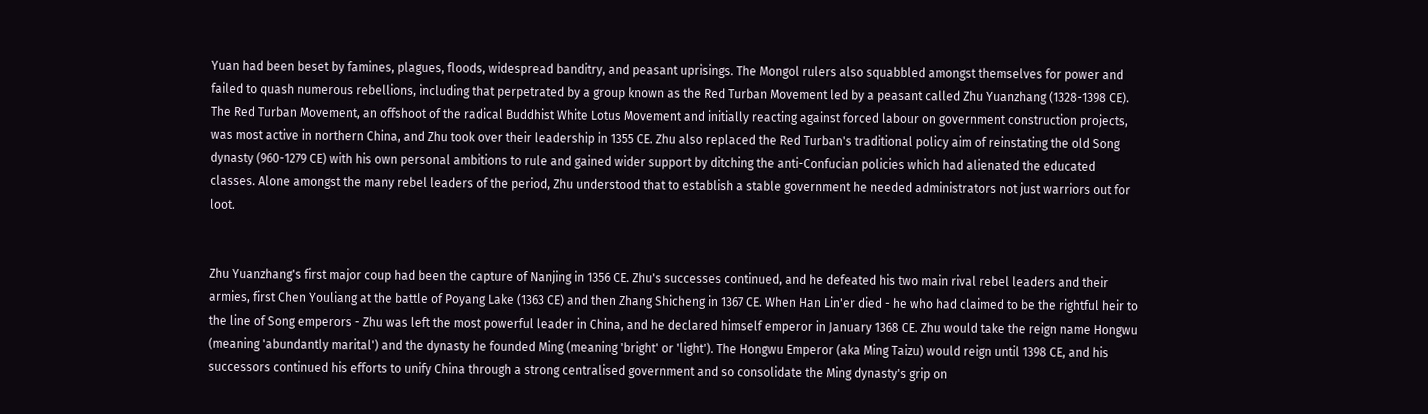Yuan had been beset by famines, plagues, floods, widespread banditry, and peasant uprisings. The Mongol rulers also squabbled amongst themselves for power and failed to quash numerous rebellions, including that perpetrated by a group known as the Red Turban Movement led by a peasant called Zhu Yuanzhang (1328-1398 CE). The Red Turban Movement, an offshoot of the radical Buddhist White Lotus Movement and initially reacting against forced labour on government construction projects, was most active in northern China, and Zhu took over their leadership in 1355 CE. Zhu also replaced the Red Turban's traditional policy aim of reinstating the old Song dynasty (960-1279 CE) with his own personal ambitions to rule and gained wider support by ditching the anti-Confucian policies which had alienated the educated classes. Alone amongst the many rebel leaders of the period, Zhu understood that to establish a stable government he needed administrators not just warriors out for loot.


Zhu Yuanzhang's first major coup had been the capture of Nanjing in 1356 CE. Zhu's successes continued, and he defeated his two main rival rebel leaders and their armies, first Chen Youliang at the battle of Poyang Lake (1363 CE) and then Zhang Shicheng in 1367 CE. When Han Lin'er died - he who had claimed to be the rightful heir to the line of Song emperors - Zhu was left the most powerful leader in China, and he declared himself emperor in January 1368 CE. Zhu would take the reign name Hongwu (meaning 'abundantly marital') and the dynasty he founded Ming (meaning 'bright' or 'light'). The Hongwu Emperor (aka Ming Taizu) would reign until 1398 CE, and his successors continued his efforts to unify China through a strong centralised government and so consolidate the Ming dynasty's grip on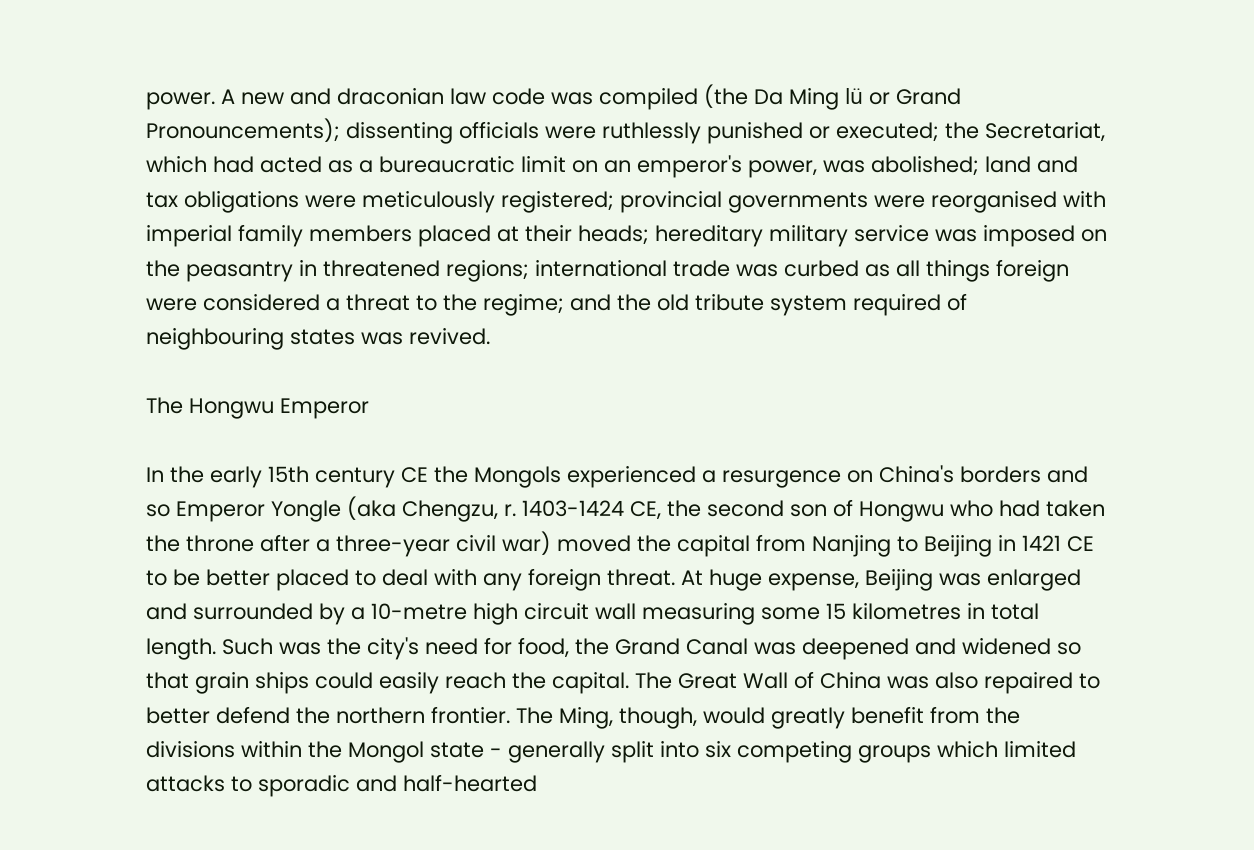power. A new and draconian law code was compiled (the Da Ming lü or Grand Pronouncements); dissenting officials were ruthlessly punished or executed; the Secretariat, which had acted as a bureaucratic limit on an emperor's power, was abolished; land and tax obligations were meticulously registered; provincial governments were reorganised with imperial family members placed at their heads; hereditary military service was imposed on the peasantry in threatened regions; international trade was curbed as all things foreign were considered a threat to the regime; and the old tribute system required of neighbouring states was revived.

The Hongwu Emperor

In the early 15th century CE the Mongols experienced a resurgence on China's borders and so Emperor Yongle (aka Chengzu, r. 1403-1424 CE, the second son of Hongwu who had taken the throne after a three-year civil war) moved the capital from Nanjing to Beijing in 1421 CE to be better placed to deal with any foreign threat. At huge expense, Beijing was enlarged and surrounded by a 10-metre high circuit wall measuring some 15 kilometres in total length. Such was the city's need for food, the Grand Canal was deepened and widened so that grain ships could easily reach the capital. The Great Wall of China was also repaired to better defend the northern frontier. The Ming, though, would greatly benefit from the divisions within the Mongol state - generally split into six competing groups which limited attacks to sporadic and half-hearted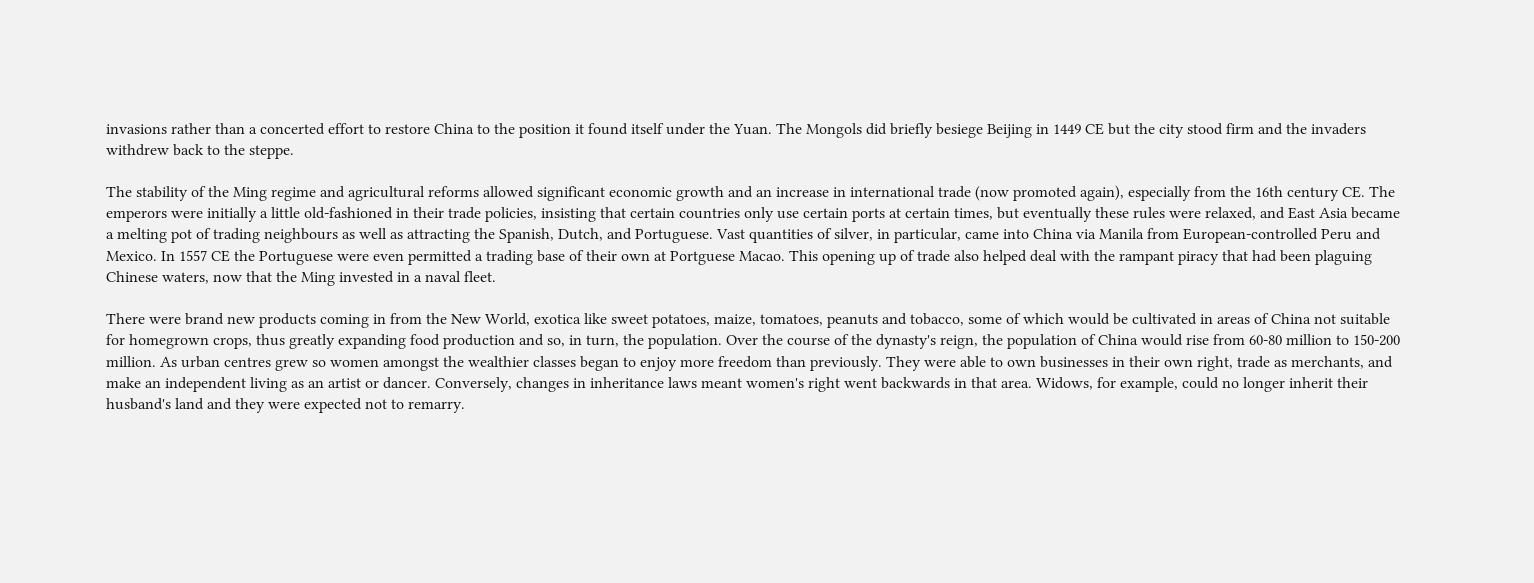invasions rather than a concerted effort to restore China to the position it found itself under the Yuan. The Mongols did briefly besiege Beijing in 1449 CE but the city stood firm and the invaders withdrew back to the steppe.

The stability of the Ming regime and agricultural reforms allowed significant economic growth and an increase in international trade (now promoted again), especially from the 16th century CE. The emperors were initially a little old-fashioned in their trade policies, insisting that certain countries only use certain ports at certain times, but eventually these rules were relaxed, and East Asia became a melting pot of trading neighbours as well as attracting the Spanish, Dutch, and Portuguese. Vast quantities of silver, in particular, came into China via Manila from European-controlled Peru and Mexico. In 1557 CE the Portuguese were even permitted a trading base of their own at Portguese Macao. This opening up of trade also helped deal with the rampant piracy that had been plaguing Chinese waters, now that the Ming invested in a naval fleet.

There were brand new products coming in from the New World, exotica like sweet potatoes, maize, tomatoes, peanuts and tobacco, some of which would be cultivated in areas of China not suitable for homegrown crops, thus greatly expanding food production and so, in turn, the population. Over the course of the dynasty's reign, the population of China would rise from 60-80 million to 150-200 million. As urban centres grew so women amongst the wealthier classes began to enjoy more freedom than previously. They were able to own businesses in their own right, trade as merchants, and make an independent living as an artist or dancer. Conversely, changes in inheritance laws meant women's right went backwards in that area. Widows, for example, could no longer inherit their husband's land and they were expected not to remarry.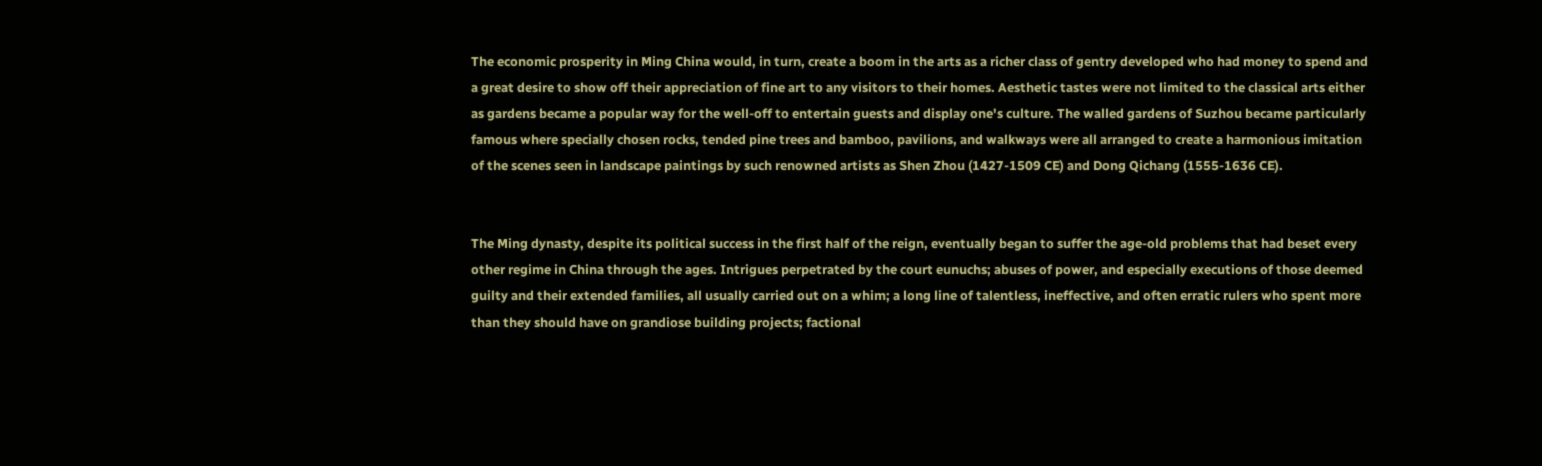The economic prosperity in Ming China would, in turn, create a boom in the arts as a richer class of gentry developed who had money to spend and a great desire to show off their appreciation of fine art to any visitors to their homes. Aesthetic tastes were not limited to the classical arts either as gardens became a popular way for the well-off to entertain guests and display one's culture. The walled gardens of Suzhou became particularly famous where specially chosen rocks, tended pine trees and bamboo, pavilions, and walkways were all arranged to create a harmonious imitation of the scenes seen in landscape paintings by such renowned artists as Shen Zhou (1427-1509 CE) and Dong Qichang (1555-1636 CE).


The Ming dynasty, despite its political success in the first half of the reign, eventually began to suffer the age-old problems that had beset every other regime in China through the ages. Intrigues perpetrated by the court eunuchs; abuses of power, and especially executions of those deemed guilty and their extended families, all usually carried out on a whim; a long line of talentless, ineffective, and often erratic rulers who spent more than they should have on grandiose building projects; factional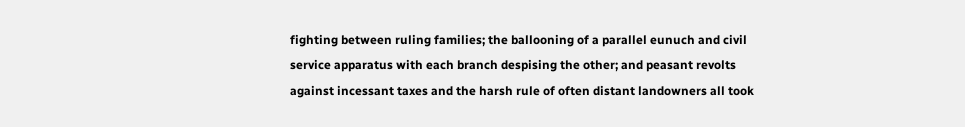fighting between ruling families; the ballooning of a parallel eunuch and civil service apparatus with each branch despising the other; and peasant revolts against incessant taxes and the harsh rule of often distant landowners all took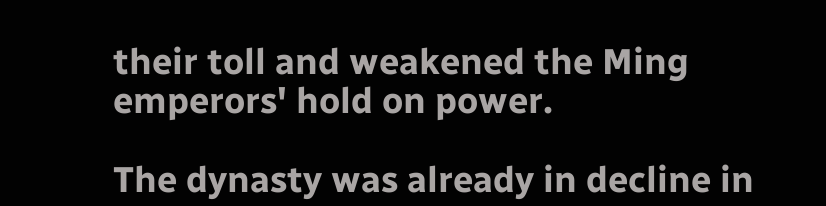their toll and weakened the Ming emperors' hold on power.

The dynasty was already in decline in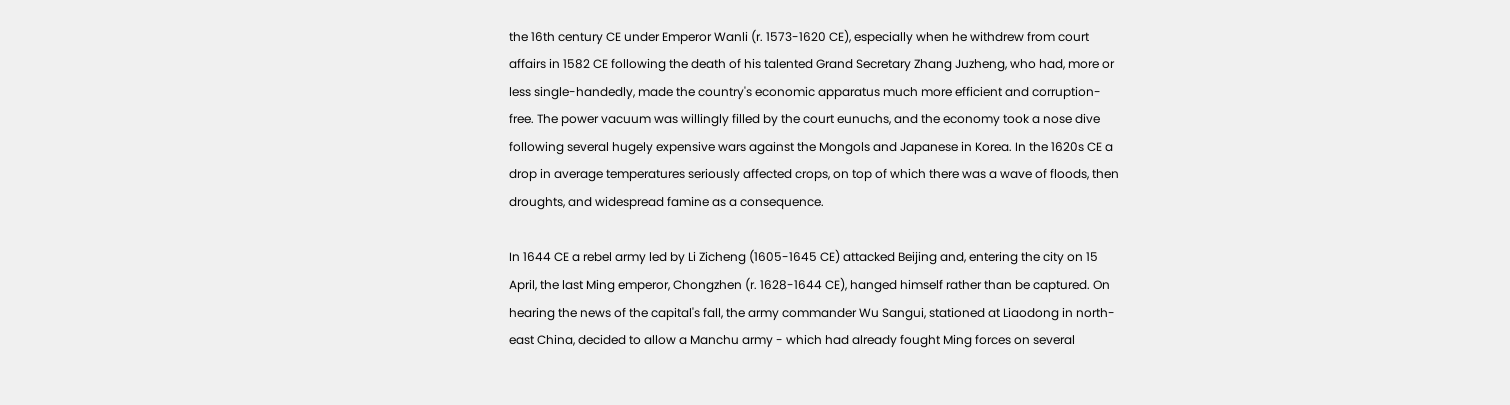the 16th century CE under Emperor Wanli (r. 1573-1620 CE), especially when he withdrew from court affairs in 1582 CE following the death of his talented Grand Secretary Zhang Juzheng, who had, more or less single-handedly, made the country's economic apparatus much more efficient and corruption-free. The power vacuum was willingly filled by the court eunuchs, and the economy took a nose dive following several hugely expensive wars against the Mongols and Japanese in Korea. In the 1620s CE a drop in average temperatures seriously affected crops, on top of which there was a wave of floods, then droughts, and widespread famine as a consequence.

In 1644 CE a rebel army led by Li Zicheng (1605-1645 CE) attacked Beijing and, entering the city on 15 April, the last Ming emperor, Chongzhen (r. 1628-1644 CE), hanged himself rather than be captured. On hearing the news of the capital's fall, the army commander Wu Sangui, stationed at Liaodong in north-east China, decided to allow a Manchu army - which had already fought Ming forces on several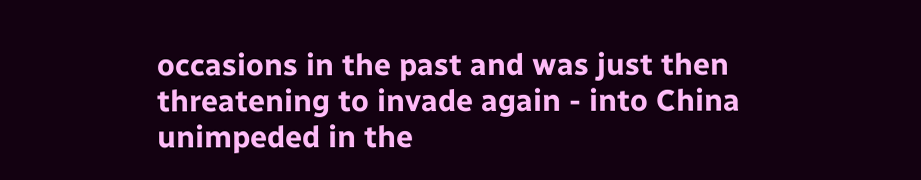occasions in the past and was just then threatening to invade again - into China unimpeded in the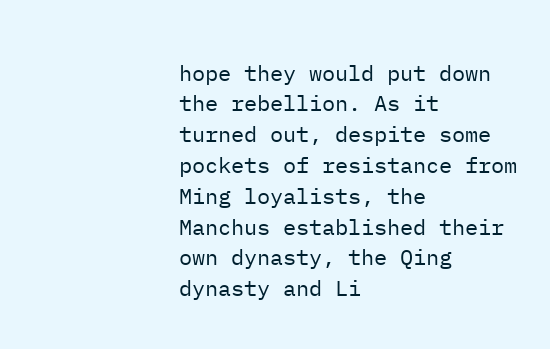hope they would put down the rebellion. As it turned out, despite some pockets of resistance from Ming loyalists, the Manchus established their own dynasty, the Qing dynasty and Li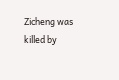Zicheng was killed by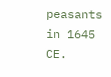peasants in 1645 CE.